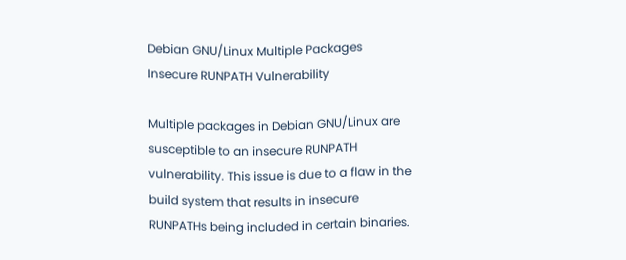Debian GNU/Linux Multiple Packages Insecure RUNPATH Vulnerability

Multiple packages in Debian GNU/Linux are susceptible to an insecure RUNPATH vulnerability. This issue is due to a flaw in the build system that results in insecure RUNPATHs being included in certain binaries.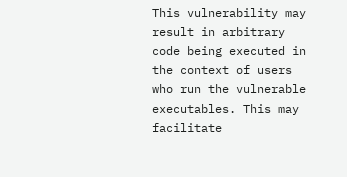This vulnerability may result in arbitrary code being executed in the context of users who run the vulnerable executables. This may facilitate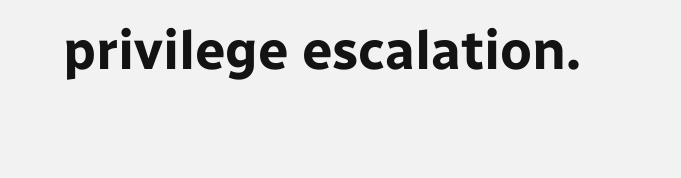privilege escalation.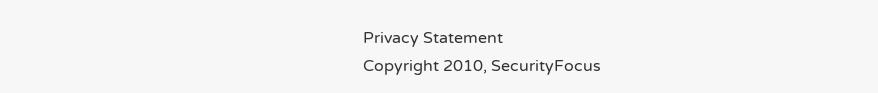Privacy Statement
Copyright 2010, SecurityFocus